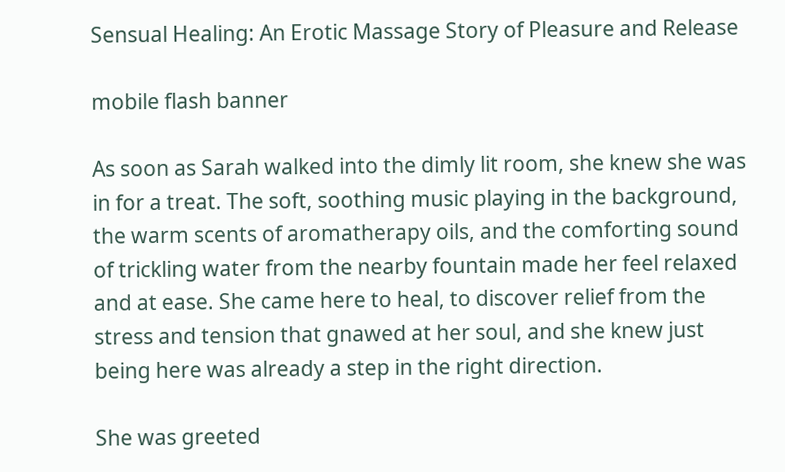Sensual Healing: An Erotic Massage Story of Pleasure and Release

mobile flash banner

As soon as Sarah walked into the dimly lit room, she knew she was in for a treat. The soft, soothing music playing in the background, the warm scents of aromatherapy oils, and the comforting sound of trickling water from the nearby fountain made her feel relaxed and at ease. She came here to heal, to discover relief from the stress and tension that gnawed at her soul, and she knew just being here was already a step in the right direction.

She was greeted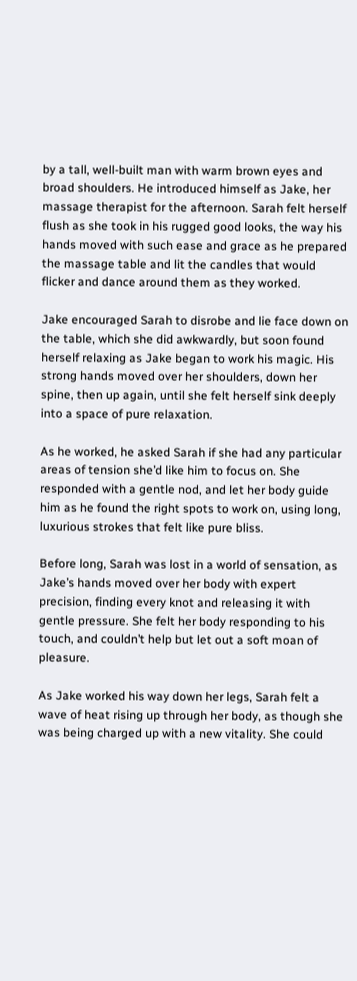by a tall, well-built man with warm brown eyes and broad shoulders. He introduced himself as Jake, her massage therapist for the afternoon. Sarah felt herself flush as she took in his rugged good looks, the way his hands moved with such ease and grace as he prepared the massage table and lit the candles that would flicker and dance around them as they worked.

Jake encouraged Sarah to disrobe and lie face down on the table, which she did awkwardly, but soon found herself relaxing as Jake began to work his magic. His strong hands moved over her shoulders, down her spine, then up again, until she felt herself sink deeply into a space of pure relaxation.

As he worked, he asked Sarah if she had any particular areas of tension she’d like him to focus on. She responded with a gentle nod, and let her body guide him as he found the right spots to work on, using long, luxurious strokes that felt like pure bliss.

Before long, Sarah was lost in a world of sensation, as Jake’s hands moved over her body with expert precision, finding every knot and releasing it with gentle pressure. She felt her body responding to his touch, and couldn’t help but let out a soft moan of pleasure.

As Jake worked his way down her legs, Sarah felt a wave of heat rising up through her body, as though she was being charged up with a new vitality. She could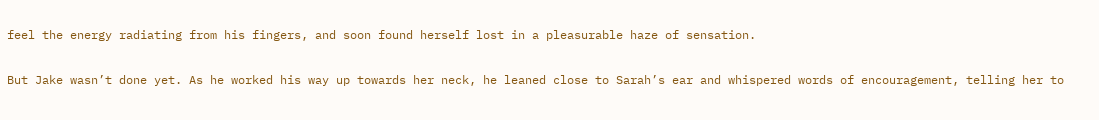feel the energy radiating from his fingers, and soon found herself lost in a pleasurable haze of sensation.

But Jake wasn’t done yet. As he worked his way up towards her neck, he leaned close to Sarah’s ear and whispered words of encouragement, telling her to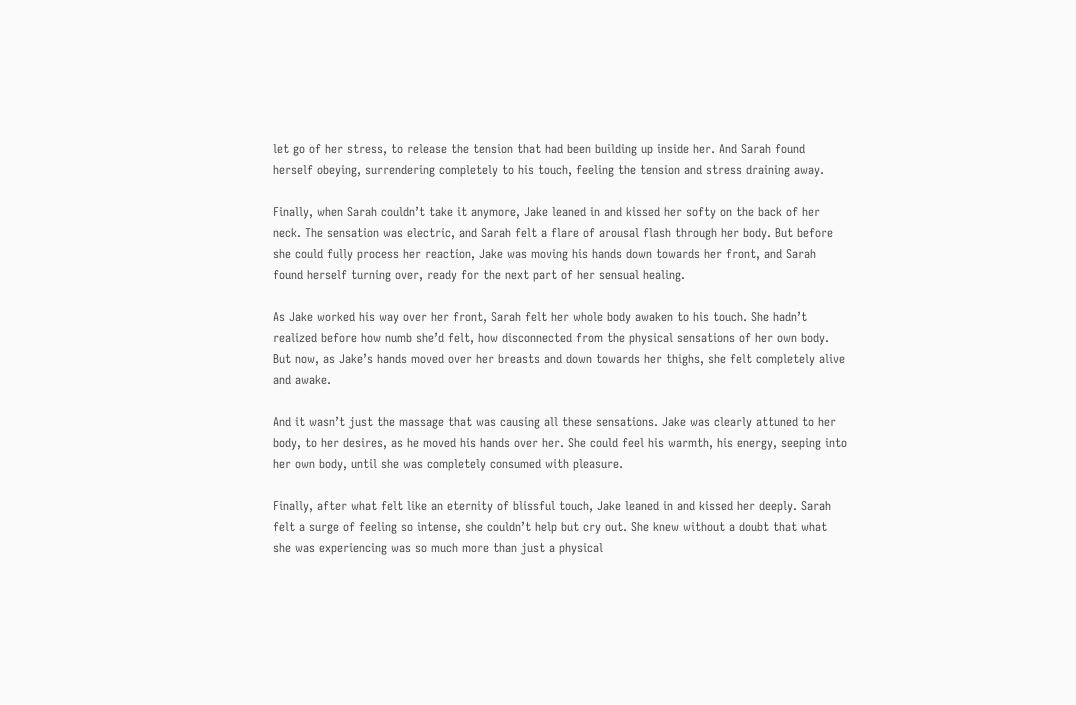let go of her stress, to release the tension that had been building up inside her. And Sarah found herself obeying, surrendering completely to his touch, feeling the tension and stress draining away.

Finally, when Sarah couldn’t take it anymore, Jake leaned in and kissed her softy on the back of her neck. The sensation was electric, and Sarah felt a flare of arousal flash through her body. But before she could fully process her reaction, Jake was moving his hands down towards her front, and Sarah found herself turning over, ready for the next part of her sensual healing.

As Jake worked his way over her front, Sarah felt her whole body awaken to his touch. She hadn’t realized before how numb she’d felt, how disconnected from the physical sensations of her own body. But now, as Jake’s hands moved over her breasts and down towards her thighs, she felt completely alive and awake.

And it wasn’t just the massage that was causing all these sensations. Jake was clearly attuned to her body, to her desires, as he moved his hands over her. She could feel his warmth, his energy, seeping into her own body, until she was completely consumed with pleasure.

Finally, after what felt like an eternity of blissful touch, Jake leaned in and kissed her deeply. Sarah felt a surge of feeling so intense, she couldn’t help but cry out. She knew without a doubt that what she was experiencing was so much more than just a physical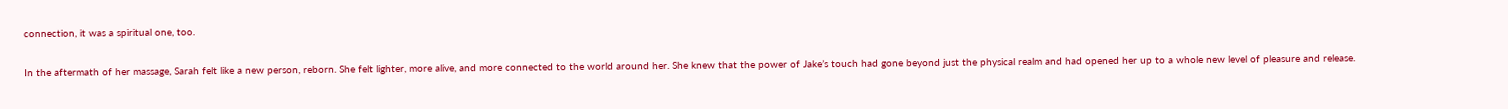connection, it was a spiritual one, too.

In the aftermath of her massage, Sarah felt like a new person, reborn. She felt lighter, more alive, and more connected to the world around her. She knew that the power of Jake’s touch had gone beyond just the physical realm and had opened her up to a whole new level of pleasure and release.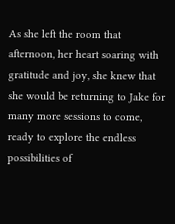As she left the room that afternoon, her heart soaring with gratitude and joy, she knew that she would be returning to Jake for many more sessions to come, ready to explore the endless possibilities of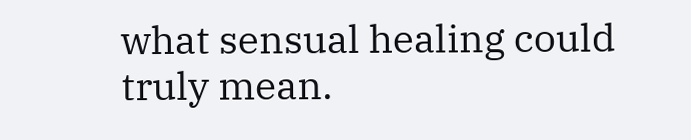what sensual healing could truly mean.